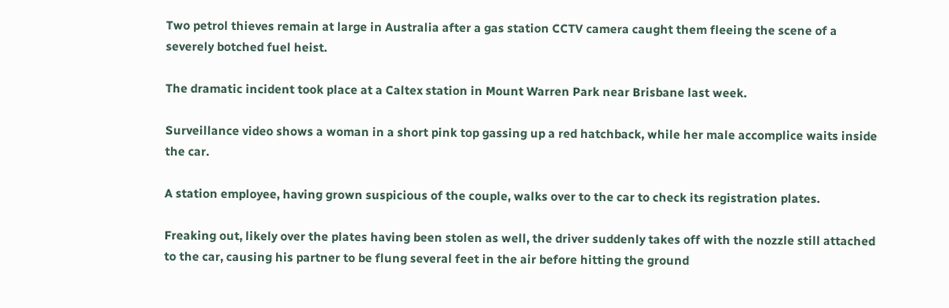Two petrol thieves remain at large in Australia after a gas station CCTV camera caught them fleeing the scene of a severely botched fuel heist.

The dramatic incident took place at a Caltex station in Mount Warren Park near Brisbane last week.

Surveillance video shows a woman in a short pink top gassing up a red hatchback, while her male accomplice waits inside the car.

A station employee, having grown suspicious of the couple, walks over to the car to check its registration plates.

Freaking out, likely over the plates having been stolen as well, the driver suddenly takes off with the nozzle still attached to the car, causing his partner to be flung several feet in the air before hitting the ground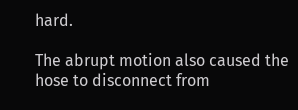hard.

The abrupt motion also caused the hose to disconnect from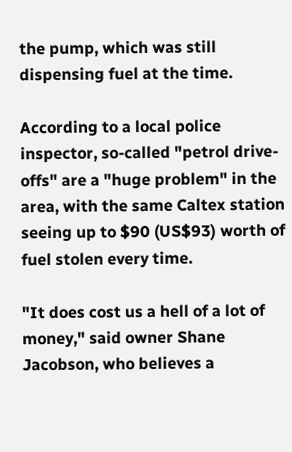the pump, which was still dispensing fuel at the time.

According to a local police inspector, so-called "petrol drive-offs" are a "huge problem" in the area, with the same Caltex station seeing up to $90 (US$93) worth of fuel stolen every time.

"It does cost us a hell of a lot of money," said owner Shane Jacobson, who believes a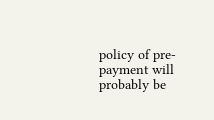policy of pre-payment will probably be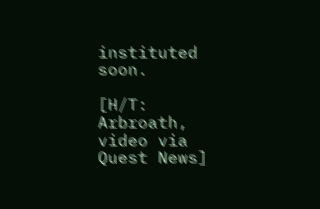instituted soon.

[H/T: Arbroath, video via Quest News]